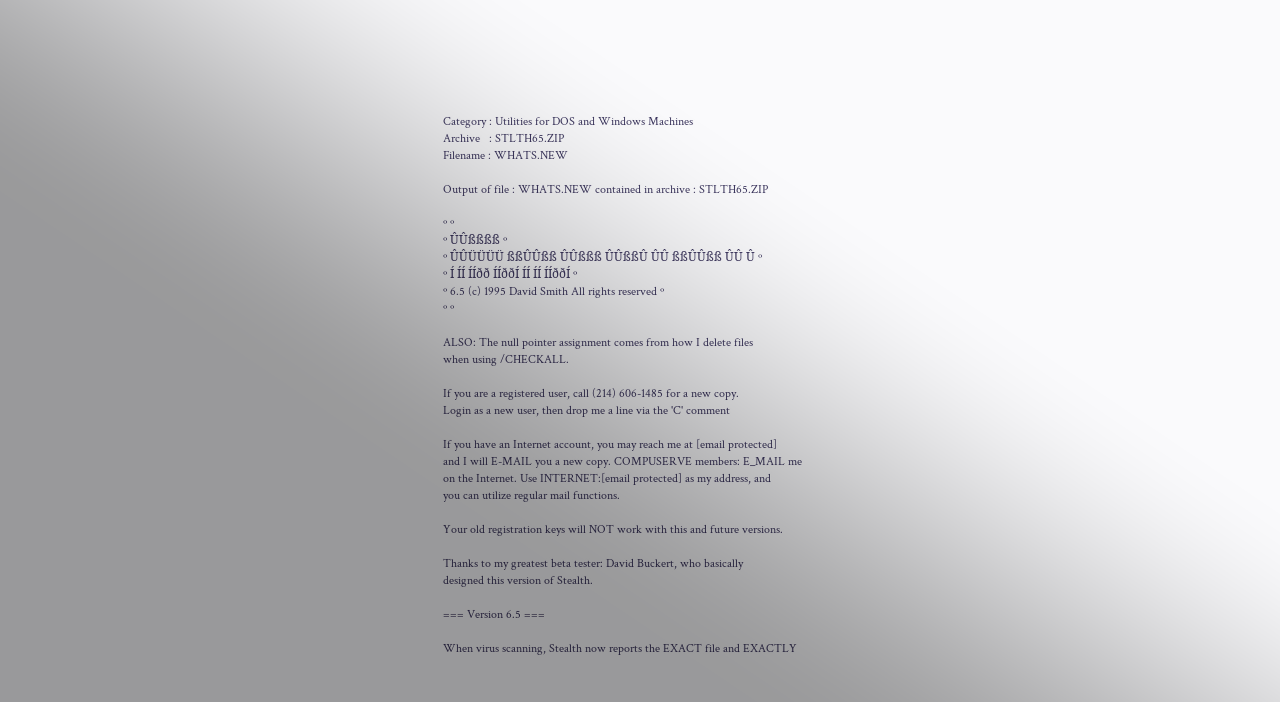Category : Utilities for DOS and Windows Machines
Archive   : STLTH65.ZIP
Filename : WHATS.NEW

Output of file : WHATS.NEW contained in archive : STLTH65.ZIP

º º
º ÛÛßßßß º
º ÛÛÜÜÜÜ ßßÛÛßß ÛÛßßß ÛÛßßÛ ÛÛ ßßÛÛßß ÛÛ Û º
º Í ÍÍ ÍÍðð ÍÍððÍ ÍÍ ÍÍ ÍÍððÍ º
º 6.5 (c) 1995 David Smith All rights reserved º
º º

ALSO: The null pointer assignment comes from how I delete files
when using /CHECKALL.

If you are a registered user, call (214) 606-1485 for a new copy.
Login as a new user, then drop me a line via the 'C' comment

If you have an Internet account, you may reach me at [email protected]
and I will E-MAIL you a new copy. COMPUSERVE members: E_MAIL me
on the Internet. Use INTERNET:[email protected] as my address, and
you can utilize regular mail functions.

Your old registration keys will NOT work with this and future versions.

Thanks to my greatest beta tester: David Buckert, who basically
designed this version of Stealth.

=== Version 6.5 ===

When virus scanning, Stealth now reports the EXACT file and EXACTLY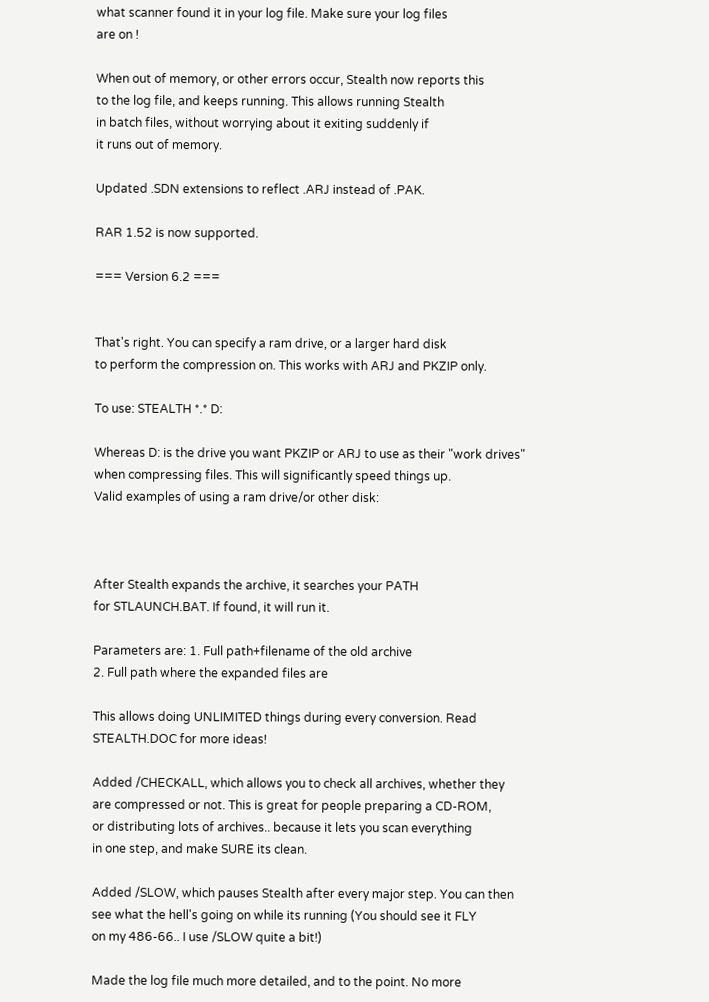what scanner found it in your log file. Make sure your log files
are on !

When out of memory, or other errors occur, Stealth now reports this
to the log file, and keeps running. This allows running Stealth
in batch files, without worrying about it exiting suddenly if
it runs out of memory.

Updated .SDN extensions to reflect .ARJ instead of .PAK.

RAR 1.52 is now supported.

=== Version 6.2 ===


That's right. You can specify a ram drive, or a larger hard disk
to perform the compression on. This works with ARJ and PKZIP only.

To use: STEALTH *.* D:

Whereas D: is the drive you want PKZIP or ARJ to use as their "work drives"
when compressing files. This will significantly speed things up.
Valid examples of using a ram drive/or other disk:



After Stealth expands the archive, it searches your PATH
for STLAUNCH.BAT. If found, it will run it.

Parameters are: 1. Full path+filename of the old archive
2. Full path where the expanded files are

This allows doing UNLIMITED things during every conversion. Read
STEALTH.DOC for more ideas!

Added /CHECKALL, which allows you to check all archives, whether they
are compressed or not. This is great for people preparing a CD-ROM,
or distributing lots of archives.. because it lets you scan everything
in one step, and make SURE its clean.

Added /SLOW, which pauses Stealth after every major step. You can then
see what the hell's going on while its running (You should see it FLY
on my 486-66.. I use /SLOW quite a bit!)

Made the log file much more detailed, and to the point. No more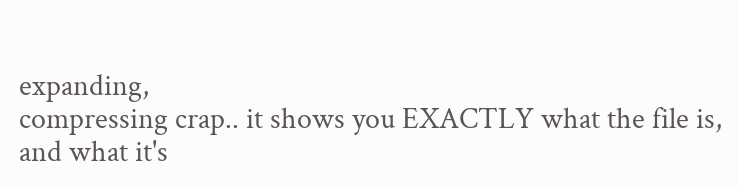expanding,
compressing crap.. it shows you EXACTLY what the file is, and what it's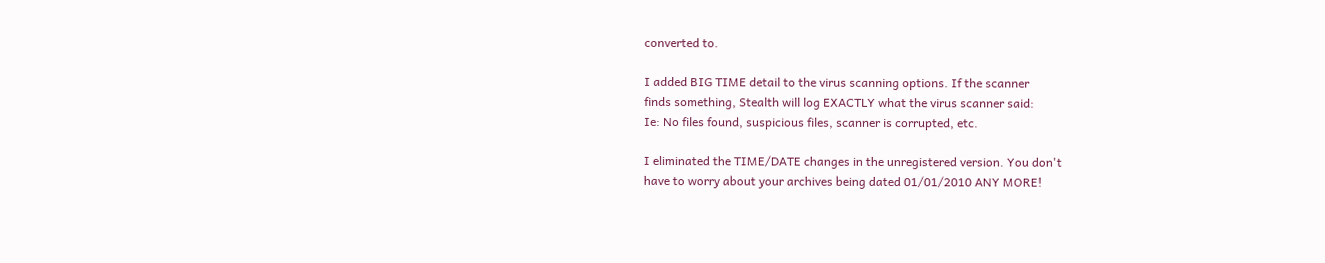converted to.

I added BIG TIME detail to the virus scanning options. If the scanner
finds something, Stealth will log EXACTLY what the virus scanner said:
Ie: No files found, suspicious files, scanner is corrupted, etc.

I eliminated the TIME/DATE changes in the unregistered version. You don't
have to worry about your archives being dated 01/01/2010 ANY MORE!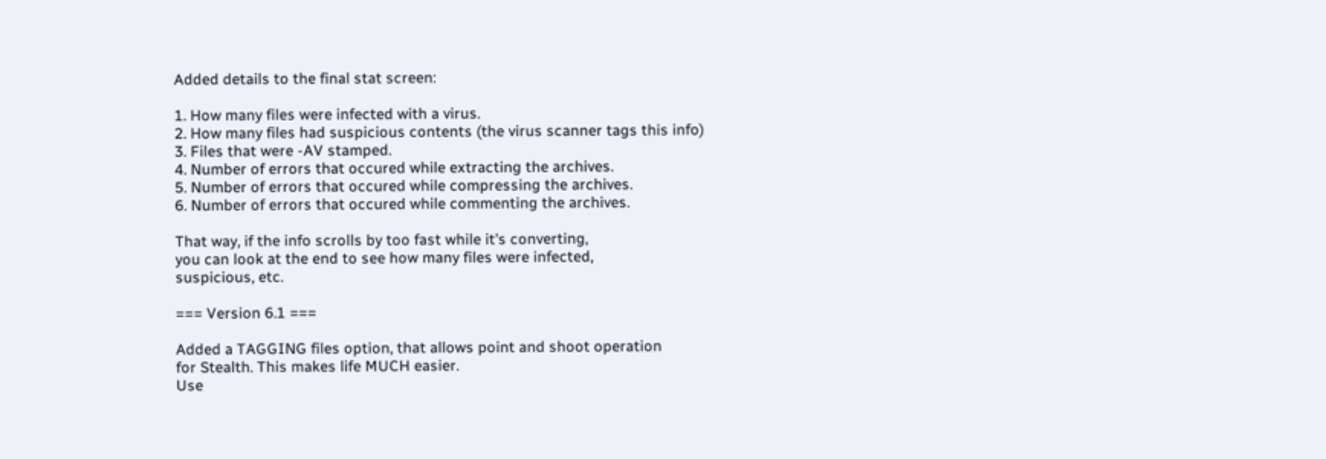Added details to the final stat screen:

1. How many files were infected with a virus.
2. How many files had suspicious contents (the virus scanner tags this info)
3. Files that were -AV stamped.
4. Number of errors that occured while extracting the archives.
5. Number of errors that occured while compressing the archives.
6. Number of errors that occured while commenting the archives.

That way, if the info scrolls by too fast while it's converting,
you can look at the end to see how many files were infected,
suspicious, etc.

=== Version 6.1 ===

Added a TAGGING files option, that allows point and shoot operation
for Stealth. This makes life MUCH easier.
Use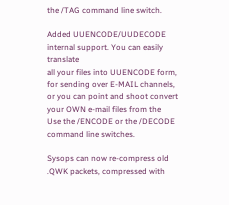the /TAG command line switch.

Added UUENCODE/UUDECODE internal support. You can easily translate
all your files into UUENCODE form, for sending over E-MAIL channels,
or you can point and shoot convert your OWN e-mail files from the
Use the /ENCODE or the /DECODE command line switches.

Sysops can now re-compress old .QWK packets, compressed with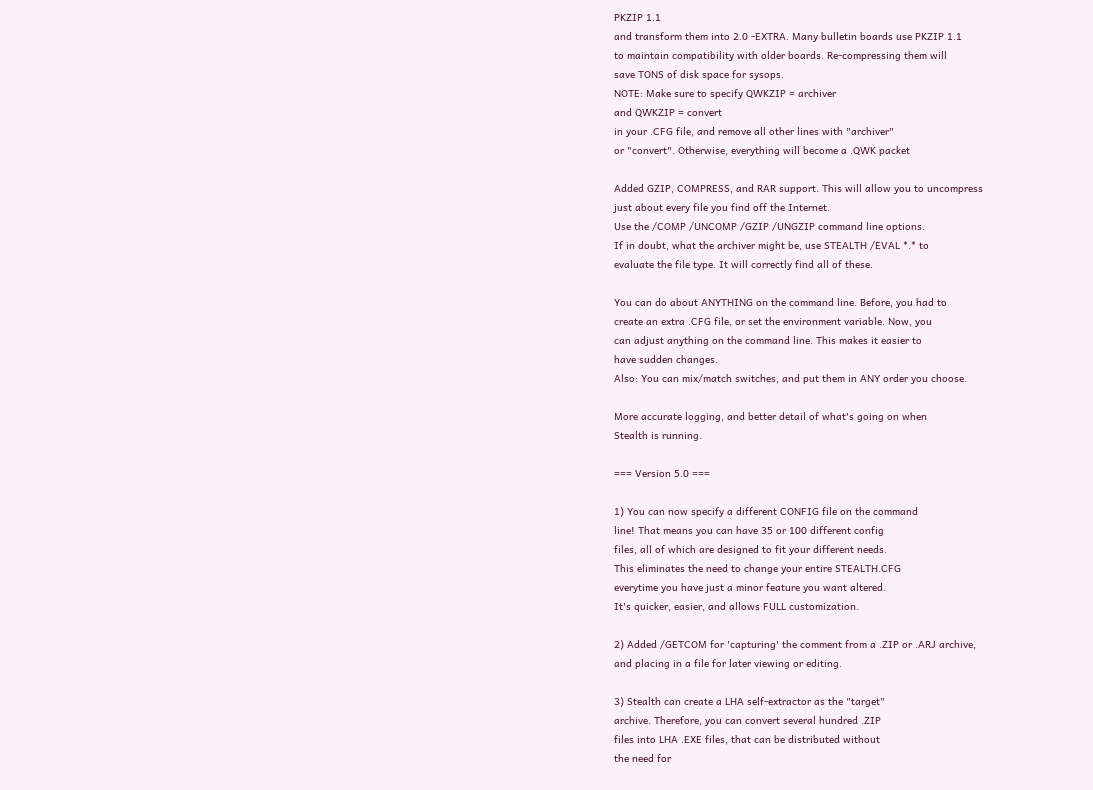PKZIP 1.1
and transform them into 2.0 -EXTRA. Many bulletin boards use PKZIP 1.1
to maintain compatibility with older boards. Re-compressing them will
save TONS of disk space for sysops.
NOTE: Make sure to specify QWKZIP = archiver
and QWKZIP = convert
in your .CFG file, and remove all other lines with "archiver"
or "convert". Otherwise, everything will become a .QWK packet

Added GZIP, COMPRESS, and RAR support. This will allow you to uncompress
just about every file you find off the Internet.
Use the /COMP /UNCOMP /GZIP /UNGZIP command line options.
If in doubt, what the archiver might be, use STEALTH /EVAL *.* to
evaluate the file type. It will correctly find all of these.

You can do about ANYTHING on the command line. Before, you had to
create an extra .CFG file, or set the environment variable. Now, you
can adjust anything on the command line. This makes it easier to
have sudden changes.
Also: You can mix/match switches, and put them in ANY order you choose.

More accurate logging, and better detail of what's going on when
Stealth is running.

=== Version 5.0 ===

1) You can now specify a different CONFIG file on the command
line! That means you can have 35 or 100 different config
files, all of which are designed to fit your different needs.
This eliminates the need to change your entire STEALTH.CFG
everytime you have just a minor feature you want altered.
It's quicker, easier, and allows FULL customization.

2) Added /GETCOM for 'capturing' the comment from a .ZIP or .ARJ archive,
and placing in a file for later viewing or editing.

3) Stealth can create a LHA self-extractor as the "target"
archive. Therefore, you can convert several hundred .ZIP
files into LHA .EXE files, that can be distributed without
the need for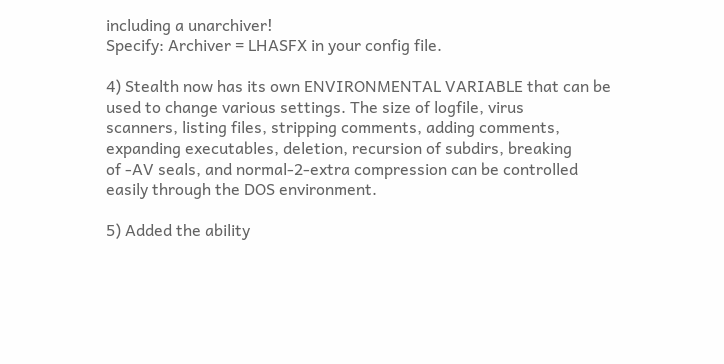including a unarchiver!
Specify: Archiver = LHASFX in your config file.

4) Stealth now has its own ENVIRONMENTAL VARIABLE that can be
used to change various settings. The size of logfile, virus
scanners, listing files, stripping comments, adding comments,
expanding executables, deletion, recursion of subdirs, breaking
of -AV seals, and normal-2-extra compression can be controlled
easily through the DOS environment.

5) Added the ability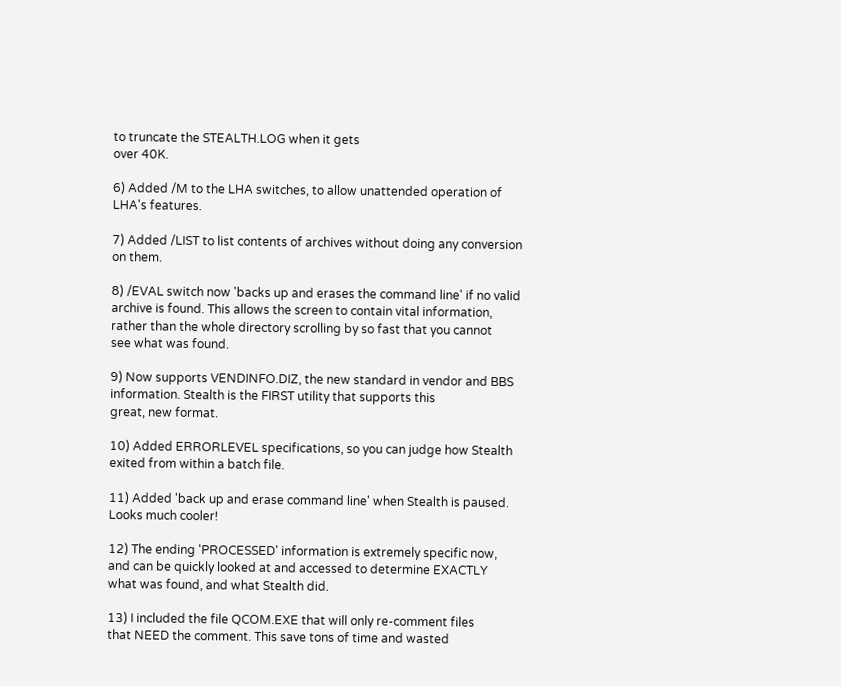to truncate the STEALTH.LOG when it gets
over 40K.

6) Added /M to the LHA switches, to allow unattended operation of
LHA's features.

7) Added /LIST to list contents of archives without doing any conversion
on them.

8) /EVAL switch now 'backs up and erases the command line' if no valid
archive is found. This allows the screen to contain vital information,
rather than the whole directory scrolling by so fast that you cannot
see what was found.

9) Now supports VENDINFO.DIZ, the new standard in vendor and BBS
information. Stealth is the FIRST utility that supports this
great, new format.

10) Added ERRORLEVEL specifications, so you can judge how Stealth
exited from within a batch file.

11) Added 'back up and erase command line' when Stealth is paused.
Looks much cooler!

12) The ending 'PROCESSED' information is extremely specific now,
and can be quickly looked at and accessed to determine EXACTLY
what was found, and what Stealth did.

13) I included the file QCOM.EXE that will only re-comment files
that NEED the comment. This save tons of time and wasted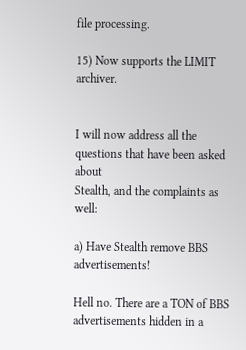file processing.

15) Now supports the LIMIT archiver.


I will now address all the questions that have been asked about
Stealth, and the complaints as well:

a) Have Stealth remove BBS advertisements!

Hell no. There are a TON of BBS advertisements hidden in a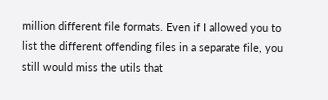million different file formats. Even if I allowed you to
list the different offending files in a separate file, you
still would miss the utils that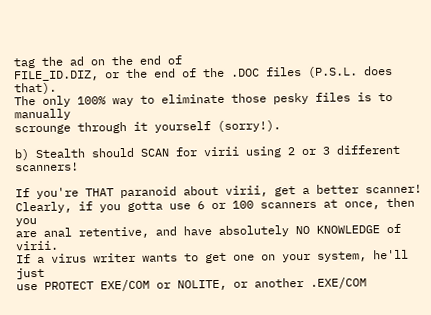tag the ad on the end of
FILE_ID.DIZ, or the end of the .DOC files (P.S.L. does that).
The only 100% way to eliminate those pesky files is to manually
scrounge through it yourself (sorry!).

b) Stealth should SCAN for virii using 2 or 3 different scanners!

If you're THAT paranoid about virii, get a better scanner!
Clearly, if you gotta use 6 or 100 scanners at once, then you
are anal retentive, and have absolutely NO KNOWLEDGE of virii.
If a virus writer wants to get one on your system, he'll just
use PROTECT EXE/COM or NOLITE, or another .EXE/COM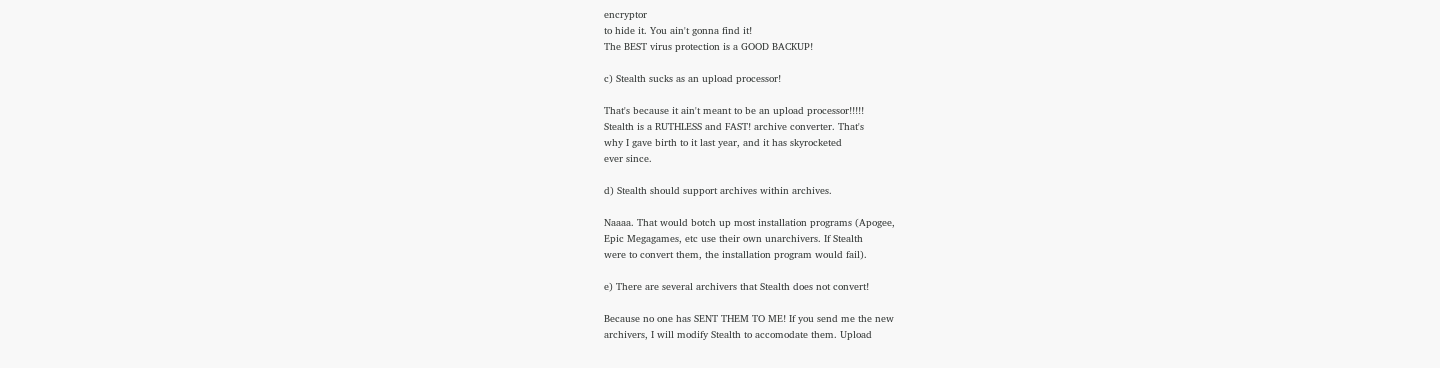encryptor
to hide it. You ain't gonna find it!
The BEST virus protection is a GOOD BACKUP!

c) Stealth sucks as an upload processor!

That's because it ain't meant to be an upload processor!!!!!
Stealth is a RUTHLESS and FAST! archive converter. That's
why I gave birth to it last year, and it has skyrocketed
ever since.

d) Stealth should support archives within archives.

Naaaa. That would botch up most installation programs (Apogee,
Epic Megagames, etc use their own unarchivers. If Stealth
were to convert them, the installation program would fail).

e) There are several archivers that Stealth does not convert!

Because no one has SENT THEM TO ME! If you send me the new
archivers, I will modify Stealth to accomodate them. Upload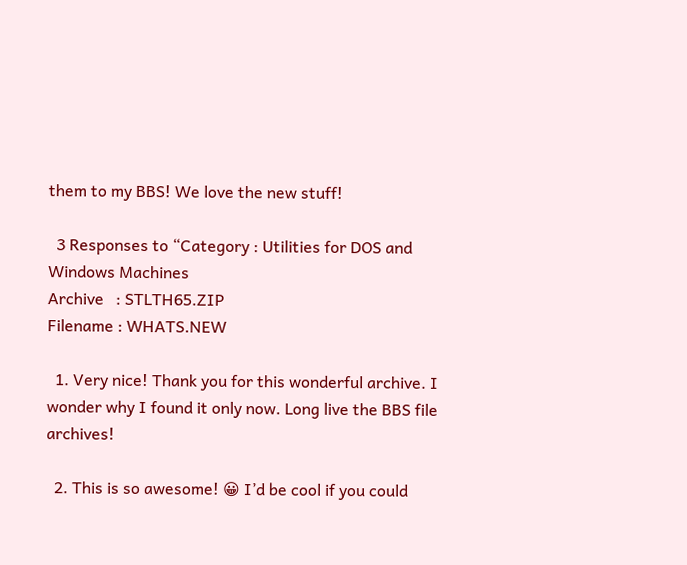them to my BBS! We love the new stuff!

  3 Responses to “Category : Utilities for DOS and Windows Machines
Archive   : STLTH65.ZIP
Filename : WHATS.NEW

  1. Very nice! Thank you for this wonderful archive. I wonder why I found it only now. Long live the BBS file archives!

  2. This is so awesome! 😀 I’d be cool if you could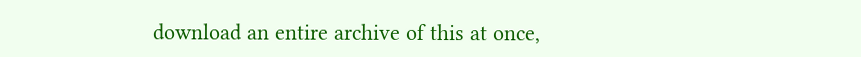download an entire archive of this at once,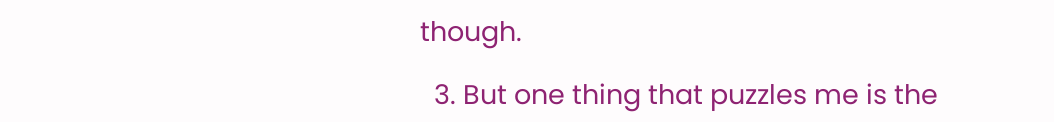though.

  3. But one thing that puzzles me is the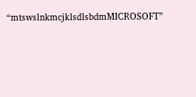“mtswslnkmcjklsdlsbdmMICROSOFT”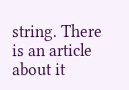string. There is an article about it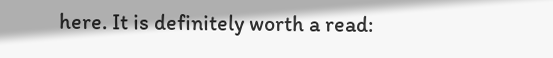here. It is definitely worth a read: